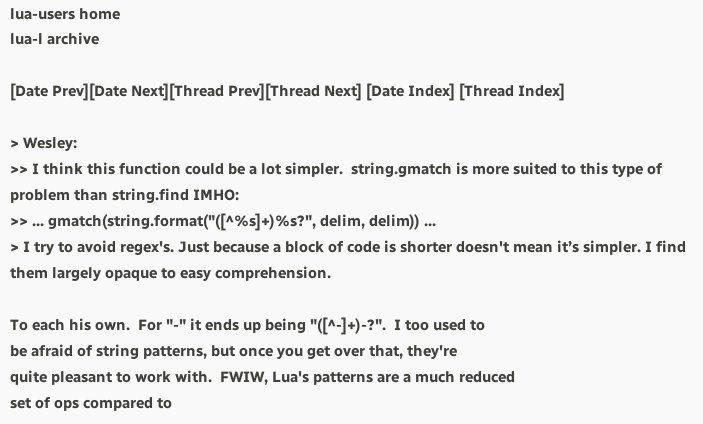lua-users home
lua-l archive

[Date Prev][Date Next][Thread Prev][Thread Next] [Date Index] [Thread Index]

> Wesley:
>> I think this function could be a lot simpler.  string.gmatch is more suited to this type of problem than string.find IMHO:
>> ... gmatch(string.format("([^%s]+)%s?", delim, delim)) ...
> I try to avoid regex's. Just because a block of code is shorter doesn't mean it’s simpler. I find them largely opaque to easy comprehension.

To each his own.  For "-" it ends up being "([^-]+)-?".  I too used to
be afraid of string patterns, but once you get over that, they're
quite pleasant to work with.  FWIW, Lua's patterns are a much reduced
set of ops compared to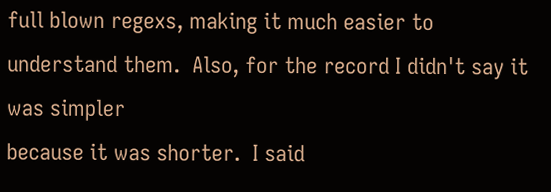full blown regexs, making it much easier to
understand them.  Also, for the record I didn't say it was simpler
because it was shorter.  I said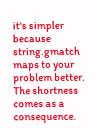it's simpler because string.gmatch
maps to your problem better.  The shortness comes as a consequence.